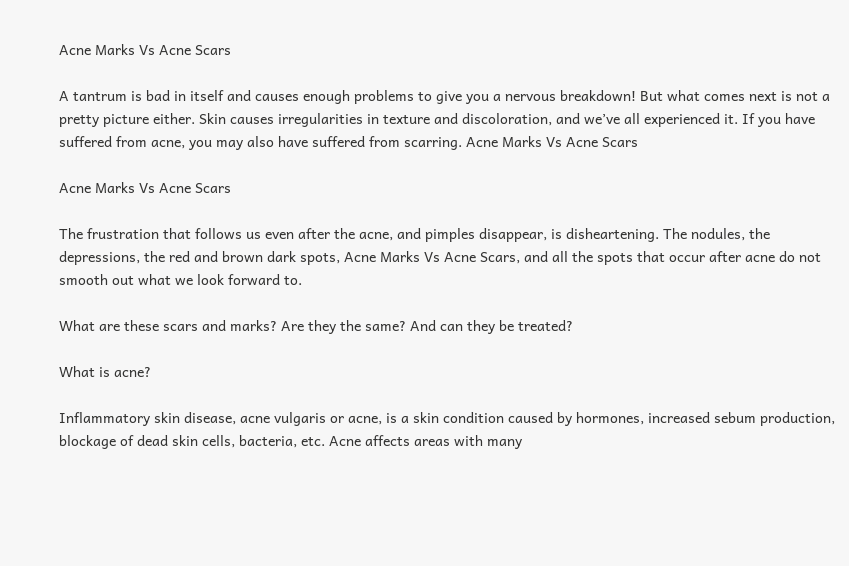Acne Marks Vs Acne Scars

A tantrum is bad in itself and causes enough problems to give you a nervous breakdown! But what comes next is not a pretty picture either. Skin causes irregularities in texture and discoloration, and we’ve all experienced it. If you have suffered from acne, you may also have suffered from scarring. Acne Marks Vs Acne Scars

Acne Marks Vs Acne Scars

The frustration that follows us even after the acne, and pimples disappear, is disheartening. The nodules, the depressions, the red and brown dark spots, Acne Marks Vs Acne Scars, and all the spots that occur after acne do not smooth out what we look forward to.

What are these scars and marks? Are they the same? And can they be treated?

What is acne?

Inflammatory skin disease, acne vulgaris or acne, is a skin condition caused by hormones, increased sebum production, blockage of dead skin cells, bacteria, etc. Acne affects areas with many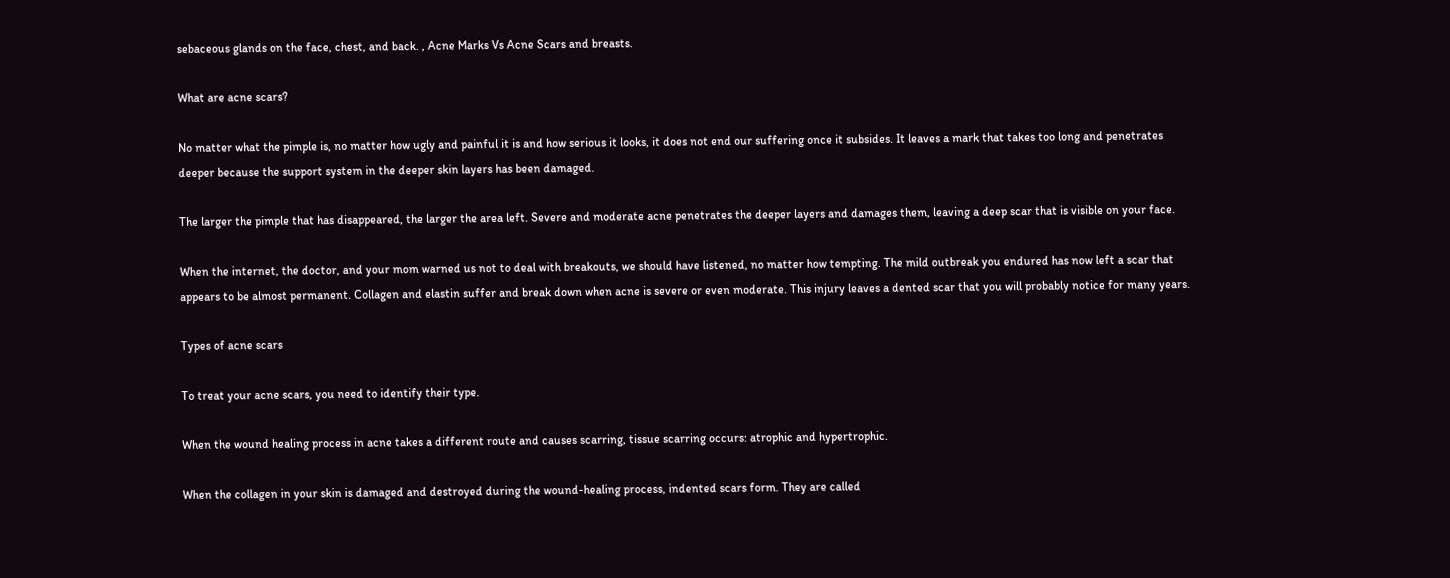sebaceous glands on the face, chest, and back. , Acne Marks Vs Acne Scars and breasts.

What are acne scars?

No matter what the pimple is, no matter how ugly and painful it is and how serious it looks, it does not end our suffering once it subsides. It leaves a mark that takes too long and penetrates deeper because the support system in the deeper skin layers has been damaged.

The larger the pimple that has disappeared, the larger the area left. Severe and moderate acne penetrates the deeper layers and damages them, leaving a deep scar that is visible on your face.

When the internet, the doctor, and your mom warned us not to deal with breakouts, we should have listened, no matter how tempting. The mild outbreak you endured has now left a scar that appears to be almost permanent. Collagen and elastin suffer and break down when acne is severe or even moderate. This injury leaves a dented scar that you will probably notice for many years.

Types of acne scars

To treat your acne scars, you need to identify their type.

When the wound healing process in acne takes a different route and causes scarring, tissue scarring occurs: atrophic and hypertrophic.

When the collagen in your skin is damaged and destroyed during the wound-healing process, indented scars form. They are called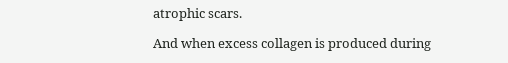atrophic scars.

And when excess collagen is produced during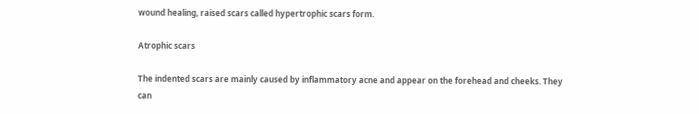wound healing, raised scars called hypertrophic scars form.

Atrophic scars

The indented scars are mainly caused by inflammatory acne and appear on the forehead and cheeks. They can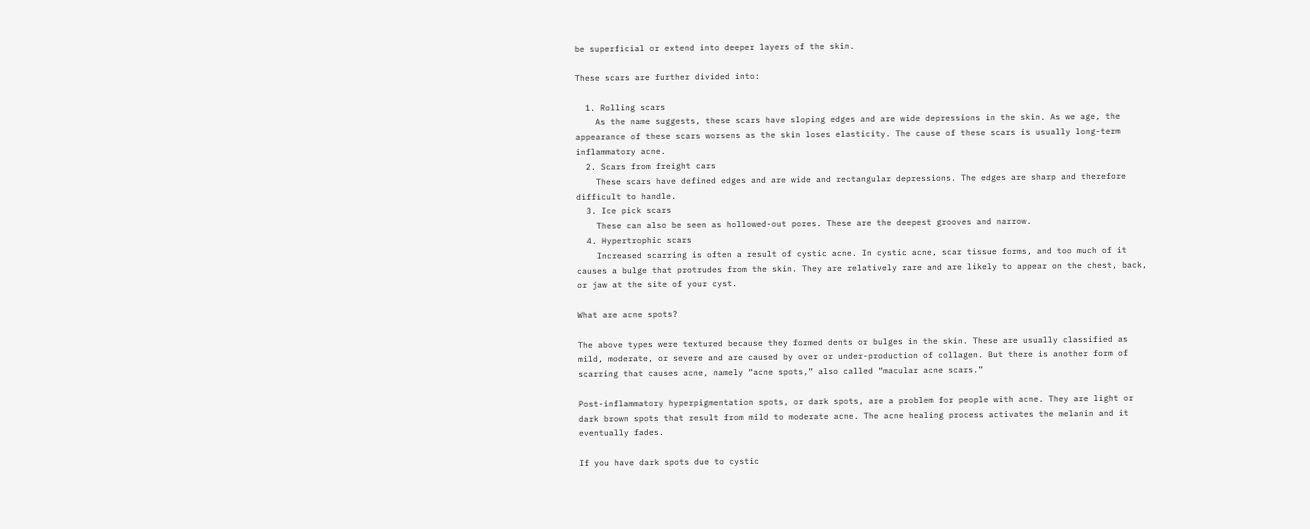be superficial or extend into deeper layers of the skin.

These scars are further divided into:

  1. Rolling scars
    As the name suggests, these scars have sloping edges and are wide depressions in the skin. As we age, the appearance of these scars worsens as the skin loses elasticity. The cause of these scars is usually long-term inflammatory acne.
  2. Scars from freight cars
    These scars have defined edges and are wide and rectangular depressions. The edges are sharp and therefore difficult to handle.
  3. Ice pick scars
    These can also be seen as hollowed-out pores. These are the deepest grooves and narrow.
  4. Hypertrophic scars
    Increased scarring is often a result of cystic acne. In cystic acne, scar tissue forms, and too much of it causes a bulge that protrudes from the skin. They are relatively rare and are likely to appear on the chest, back, or jaw at the site of your cyst.

What are acne spots?

The above types were textured because they formed dents or bulges in the skin. These are usually classified as mild, moderate, or severe and are caused by over or under-production of collagen. But there is another form of scarring that causes acne, namely “acne spots,” also called “macular acne scars.”

Post-inflammatory hyperpigmentation spots, or dark spots, are a problem for people with acne. They are light or dark brown spots that result from mild to moderate acne. The acne healing process activates the melanin and it eventually fades.

If you have dark spots due to cystic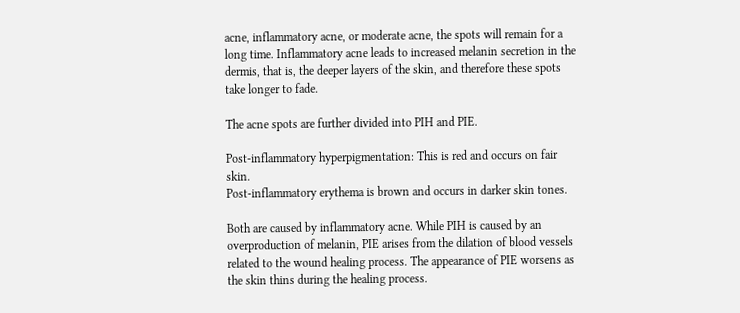acne, inflammatory acne, or moderate acne, the spots will remain for a long time. Inflammatory acne leads to increased melanin secretion in the dermis, that is, the deeper layers of the skin, and therefore these spots take longer to fade.

The acne spots are further divided into PIH and PIE.

Post-inflammatory hyperpigmentation: This is red and occurs on fair skin.
Post-inflammatory erythema is brown and occurs in darker skin tones.

Both are caused by inflammatory acne. While PIH is caused by an overproduction of melanin, PIE arises from the dilation of blood vessels related to the wound healing process. The appearance of PIE worsens as the skin thins during the healing process.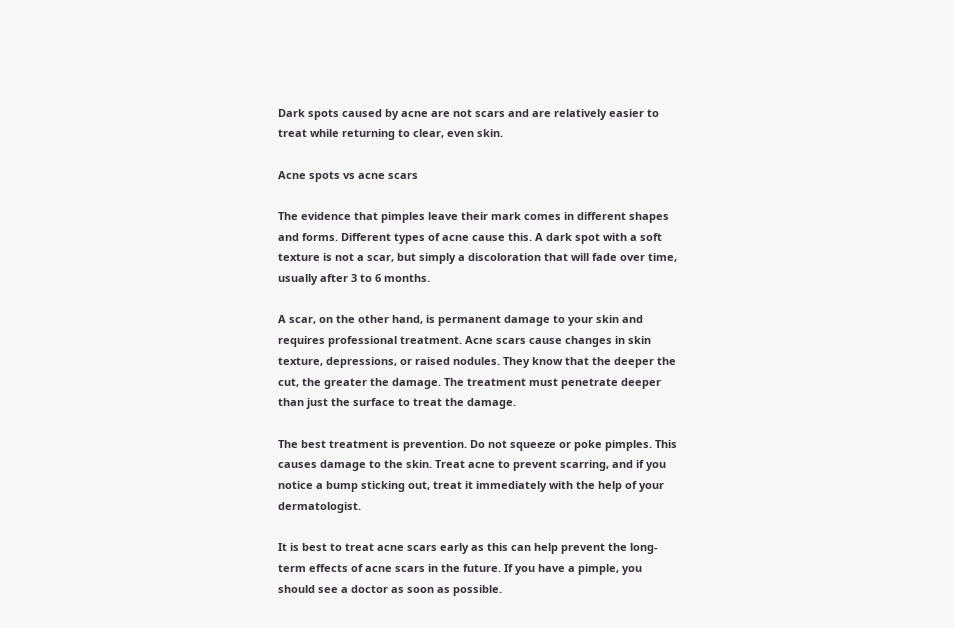Dark spots caused by acne are not scars and are relatively easier to treat while returning to clear, even skin.

Acne spots vs acne scars

The evidence that pimples leave their mark comes in different shapes and forms. Different types of acne cause this. A dark spot with a soft texture is not a scar, but simply a discoloration that will fade over time, usually after 3 to 6 months.

A scar, on the other hand, is permanent damage to your skin and requires professional treatment. Acne scars cause changes in skin texture, depressions, or raised nodules. They know that the deeper the cut, the greater the damage. The treatment must penetrate deeper than just the surface to treat the damage.

The best treatment is prevention. Do not squeeze or poke pimples. This causes damage to the skin. Treat acne to prevent scarring, and if you notice a bump sticking out, treat it immediately with the help of your dermatologist.

It is best to treat acne scars early as this can help prevent the long-term effects of acne scars in the future. If you have a pimple, you should see a doctor as soon as possible.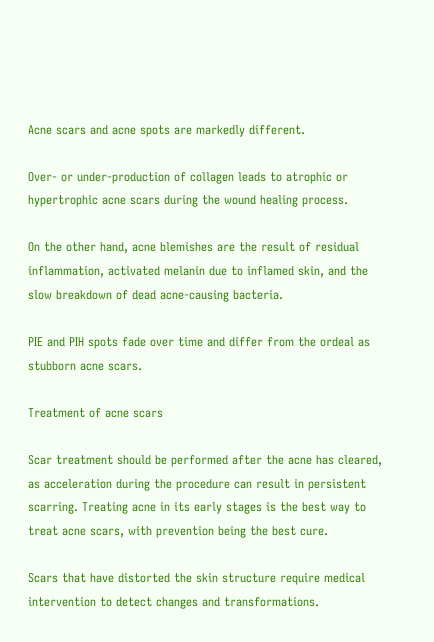Acne scars and acne spots are markedly different.

Over- or under-production of collagen leads to atrophic or hypertrophic acne scars during the wound healing process.

On the other hand, acne blemishes are the result of residual inflammation, activated melanin due to inflamed skin, and the slow breakdown of dead acne-causing bacteria.

PIE and PIH spots fade over time and differ from the ordeal as stubborn acne scars.

Treatment of acne scars

Scar treatment should be performed after the acne has cleared, as acceleration during the procedure can result in persistent scarring. Treating acne in its early stages is the best way to treat acne scars, with prevention being the best cure.

Scars that have distorted the skin structure require medical intervention to detect changes and transformations.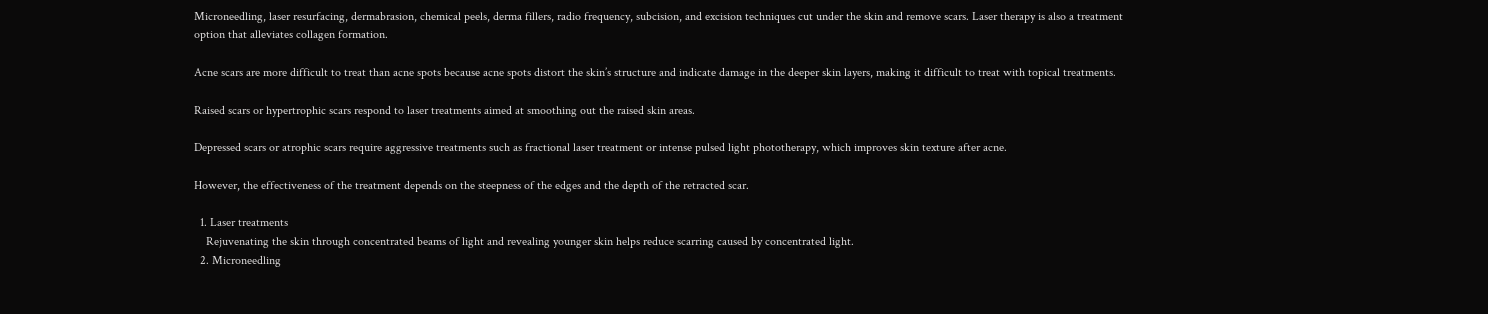Microneedling, laser resurfacing, dermabrasion, chemical peels, derma fillers, radio frequency, subcision, and excision techniques cut under the skin and remove scars. Laser therapy is also a treatment option that alleviates collagen formation.

Acne scars are more difficult to treat than acne spots because acne spots distort the skin’s structure and indicate damage in the deeper skin layers, making it difficult to treat with topical treatments.

Raised scars or hypertrophic scars respond to laser treatments aimed at smoothing out the raised skin areas.

Depressed scars or atrophic scars require aggressive treatments such as fractional laser treatment or intense pulsed light phototherapy, which improves skin texture after acne.

However, the effectiveness of the treatment depends on the steepness of the edges and the depth of the retracted scar.

  1. Laser treatments
    Rejuvenating the skin through concentrated beams of light and revealing younger skin helps reduce scarring caused by concentrated light.
  2. Microneedling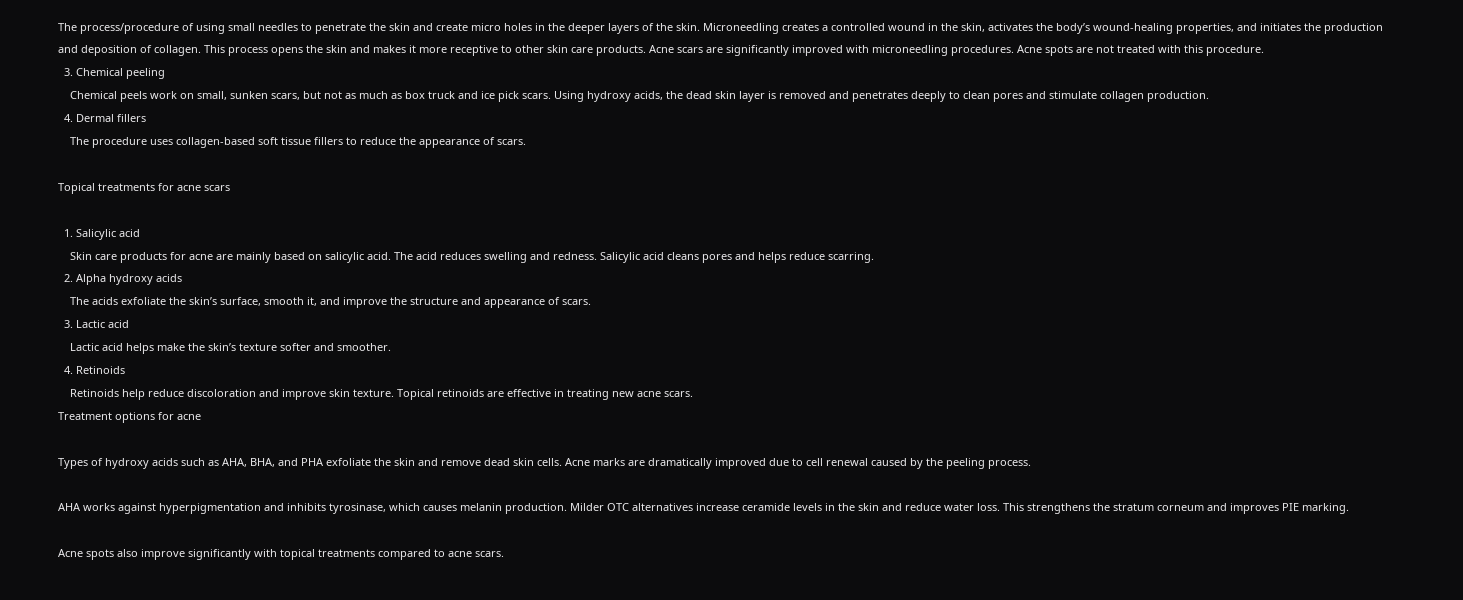The process/procedure of using small needles to penetrate the skin and create micro holes in the deeper layers of the skin. Microneedling creates a controlled wound in the skin, activates the body’s wound-healing properties, and initiates the production and deposition of collagen. This process opens the skin and makes it more receptive to other skin care products. Acne scars are significantly improved with microneedling procedures. Acne spots are not treated with this procedure.
  3. Chemical peeling
    Chemical peels work on small, sunken scars, but not as much as box truck and ice pick scars. Using hydroxy acids, the dead skin layer is removed and penetrates deeply to clean pores and stimulate collagen production.
  4. Dermal fillers
    The procedure uses collagen-based soft tissue fillers to reduce the appearance of scars.

Topical treatments for acne scars

  1. Salicylic acid
    Skin care products for acne are mainly based on salicylic acid. The acid reduces swelling and redness. Salicylic acid cleans pores and helps reduce scarring.
  2. Alpha hydroxy acids
    The acids exfoliate the skin’s surface, smooth it, and improve the structure and appearance of scars.
  3. Lactic acid
    Lactic acid helps make the skin’s texture softer and smoother.
  4. Retinoids
    Retinoids help reduce discoloration and improve skin texture. Topical retinoids are effective in treating new acne scars.
Treatment options for acne

Types of hydroxy acids such as AHA, BHA, and PHA exfoliate the skin and remove dead skin cells. Acne marks are dramatically improved due to cell renewal caused by the peeling process.

AHA works against hyperpigmentation and inhibits tyrosinase, which causes melanin production. Milder OTC alternatives increase ceramide levels in the skin and reduce water loss. This strengthens the stratum corneum and improves PIE marking.

Acne spots also improve significantly with topical treatments compared to acne scars.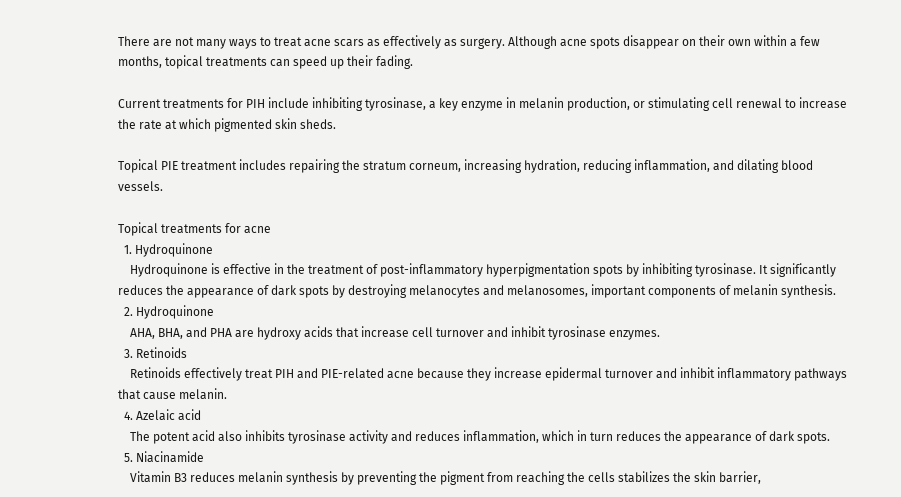There are not many ways to treat acne scars as effectively as surgery. Although acne spots disappear on their own within a few months, topical treatments can speed up their fading.

Current treatments for PIH include inhibiting tyrosinase, a key enzyme in melanin production, or stimulating cell renewal to increase the rate at which pigmented skin sheds.

Topical PIE treatment includes repairing the stratum corneum, increasing hydration, reducing inflammation, and dilating blood vessels.

Topical treatments for acne
  1. Hydroquinone
    Hydroquinone is effective in the treatment of post-inflammatory hyperpigmentation spots by inhibiting tyrosinase. It significantly reduces the appearance of dark spots by destroying melanocytes and melanosomes, important components of melanin synthesis.
  2. Hydroquinone
    AHA, BHA, and PHA are hydroxy acids that increase cell turnover and inhibit tyrosinase enzymes.
  3. Retinoids
    Retinoids effectively treat PIH and PIE-related acne because they increase epidermal turnover and inhibit inflammatory pathways that cause melanin.
  4. Azelaic acid
    The potent acid also inhibits tyrosinase activity and reduces inflammation, which in turn reduces the appearance of dark spots.
  5. Niacinamide
    Vitamin B3 reduces melanin synthesis by preventing the pigment from reaching the cells stabilizes the skin barrier,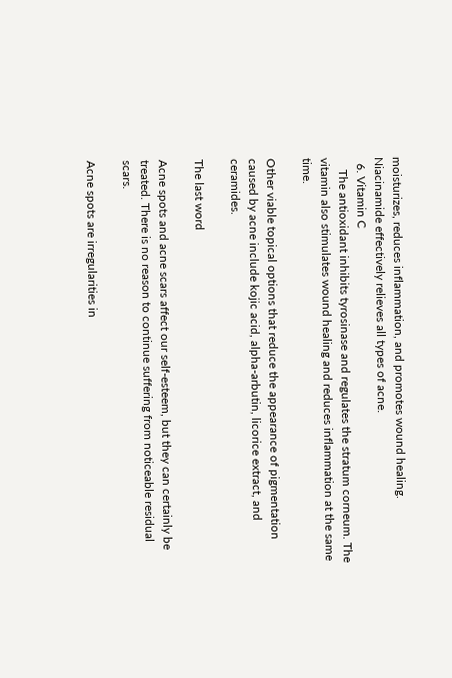moisturizes, reduces inflammation, and promotes wound healing. Niacinamide effectively relieves all types of acne.
  6. Vitamin C
    The antioxidant inhibits tyrosinase and regulates the stratum corneum. The vitamin also stimulates wound healing and reduces inflammation at the same time.

Other viable topical options that reduce the appearance of pigmentation caused by acne include kojic acid, alpha-arbutin, licorice extract, and ceramides.

The last word

Acne spots and acne scars affect our self-esteem, but they can certainly be treated. There is no reason to continue suffering from noticeable residual scars.

Acne spots are irregularities in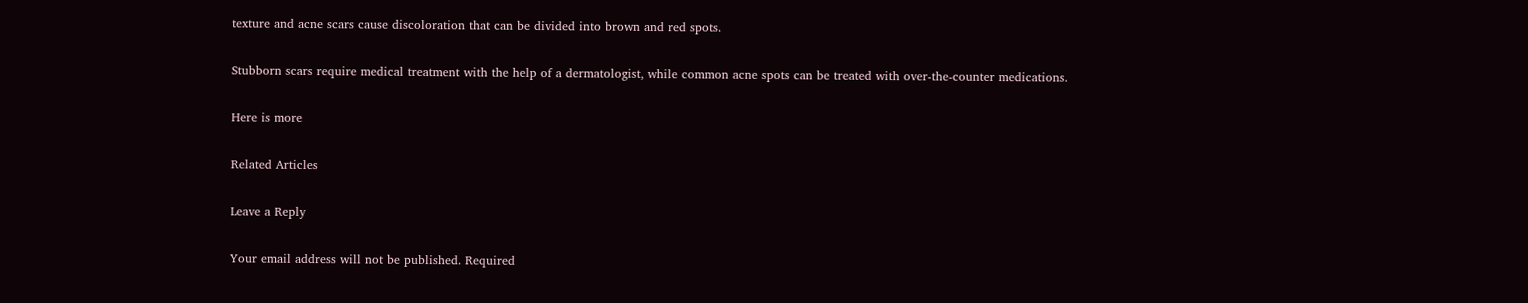texture and acne scars cause discoloration that can be divided into brown and red spots.

Stubborn scars require medical treatment with the help of a dermatologist, while common acne spots can be treated with over-the-counter medications.

Here is more

Related Articles

Leave a Reply

Your email address will not be published. Required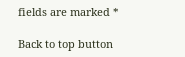fields are marked *

Back to top button